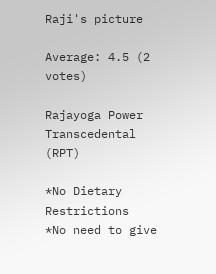Raji's picture

Average: 4.5 (2 votes)

Rajayoga Power Transcedental (RPT)

*No Dietary Restrictions
*No need to give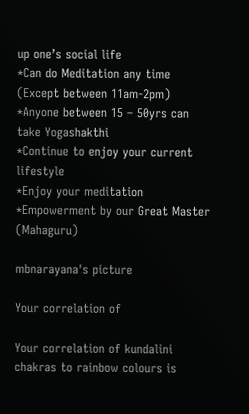up one’s social life
*Can do Meditation any time (Except between 11am-2pm)
*Anyone between 15 – 50yrs can take Yogashakthi
*Continue to enjoy your current lifestyle
*Enjoy your meditation
*Empowerment by our Great Master (Mahaguru)

mbnarayana's picture

Your correlation of

Your correlation of kundalini chakras to rainbow colours is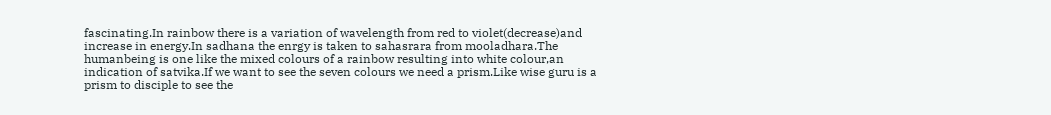fascinating.In rainbow there is a variation of wavelength from red to violet(decrease)and increase in energy.In sadhana the enrgy is taken to sahasrara from mooladhara.The humanbeing is one like the mixed colours of a rainbow resulting into white colour,an indication of satvika.If we want to see the seven colours we need a prism.Like wise guru is a prism to disciple to see the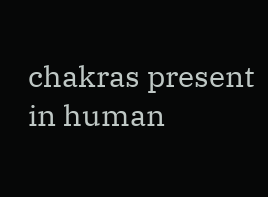chakras present in human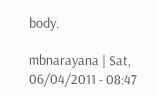body.

mbnarayana | Sat, 06/04/2011 - 08:47